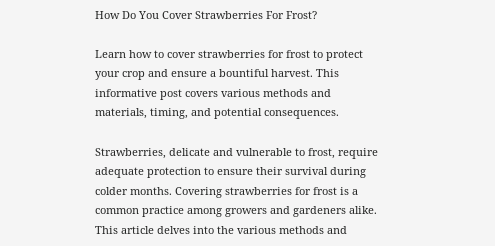How Do You Cover Strawberries For Frost?

Learn how to cover strawberries for frost to protect your crop and ensure a bountiful harvest. This informative post covers various methods and materials, timing, and potential consequences.

Strawberries, delicate and vulnerable to frost, require adequate protection to ensure their survival during colder months. Covering strawberries for frost is a common practice among growers and gardeners alike. This article delves into the various methods and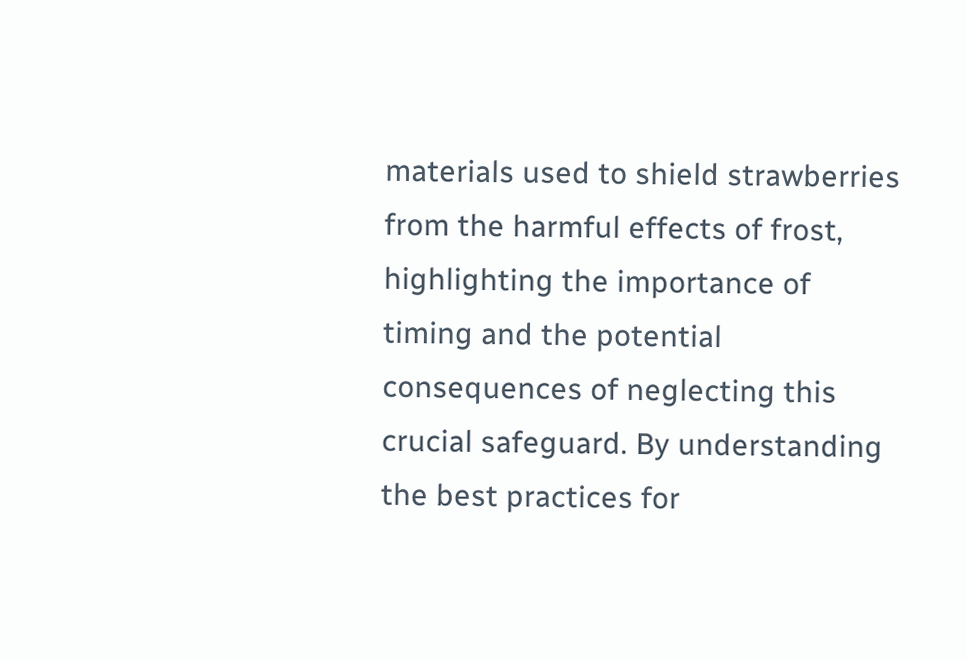materials used to shield strawberries from the harmful effects of frost, highlighting the importance of timing and the potential consequences of neglecting this crucial safeguard. By understanding the best practices for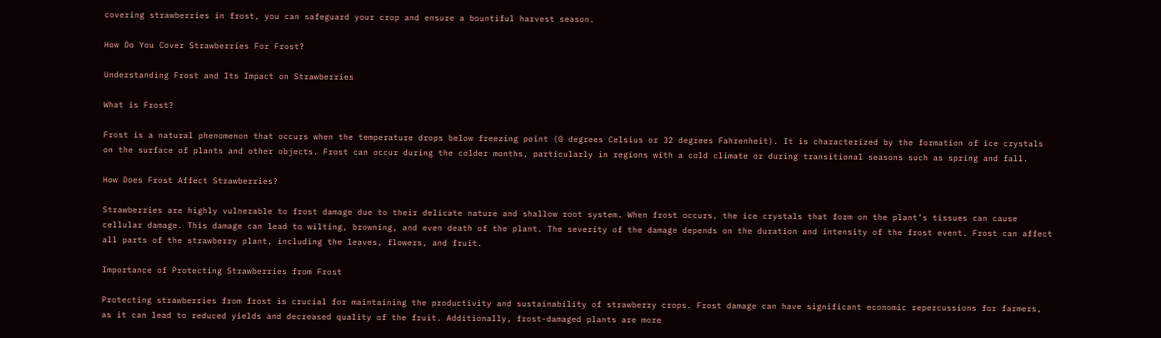covering strawberries in frost, you can safeguard your crop and ensure a bountiful harvest season.

How Do You Cover Strawberries For Frost?

Understanding Frost and Its Impact on Strawberries

What is Frost?

Frost is a natural phenomenon that occurs when the temperature drops below freezing point (0 degrees Celsius or 32 degrees Fahrenheit). It is characterized by the formation of ice crystals on the surface of plants and other objects. Frost can occur during the colder months, particularly in regions with a cold climate or during transitional seasons such as spring and fall.

How Does Frost Affect Strawberries?

Strawberries are highly vulnerable to frost damage due to their delicate nature and shallow root system. When frost occurs, the ice crystals that form on the plant’s tissues can cause cellular damage. This damage can lead to wilting, browning, and even death of the plant. The severity of the damage depends on the duration and intensity of the frost event. Frost can affect all parts of the strawberry plant, including the leaves, flowers, and fruit.

Importance of Protecting Strawberries from Frost

Protecting strawberries from frost is crucial for maintaining the productivity and sustainability of strawberry crops. Frost damage can have significant economic repercussions for farmers, as it can lead to reduced yields and decreased quality of the fruit. Additionally, frost-damaged plants are more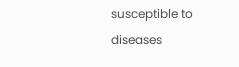susceptible to diseases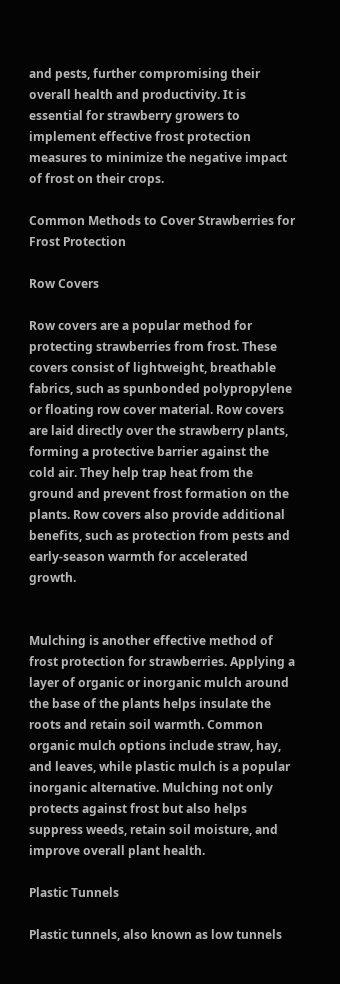and pests, further compromising their overall health and productivity. It is essential for strawberry growers to implement effective frost protection measures to minimize the negative impact of frost on their crops.

Common Methods to Cover Strawberries for Frost Protection

Row Covers

Row covers are a popular method for protecting strawberries from frost. These covers consist of lightweight, breathable fabrics, such as spunbonded polypropylene or floating row cover material. Row covers are laid directly over the strawberry plants, forming a protective barrier against the cold air. They help trap heat from the ground and prevent frost formation on the plants. Row covers also provide additional benefits, such as protection from pests and early-season warmth for accelerated growth.


Mulching is another effective method of frost protection for strawberries. Applying a layer of organic or inorganic mulch around the base of the plants helps insulate the roots and retain soil warmth. Common organic mulch options include straw, hay, and leaves, while plastic mulch is a popular inorganic alternative. Mulching not only protects against frost but also helps suppress weeds, retain soil moisture, and improve overall plant health.

Plastic Tunnels

Plastic tunnels, also known as low tunnels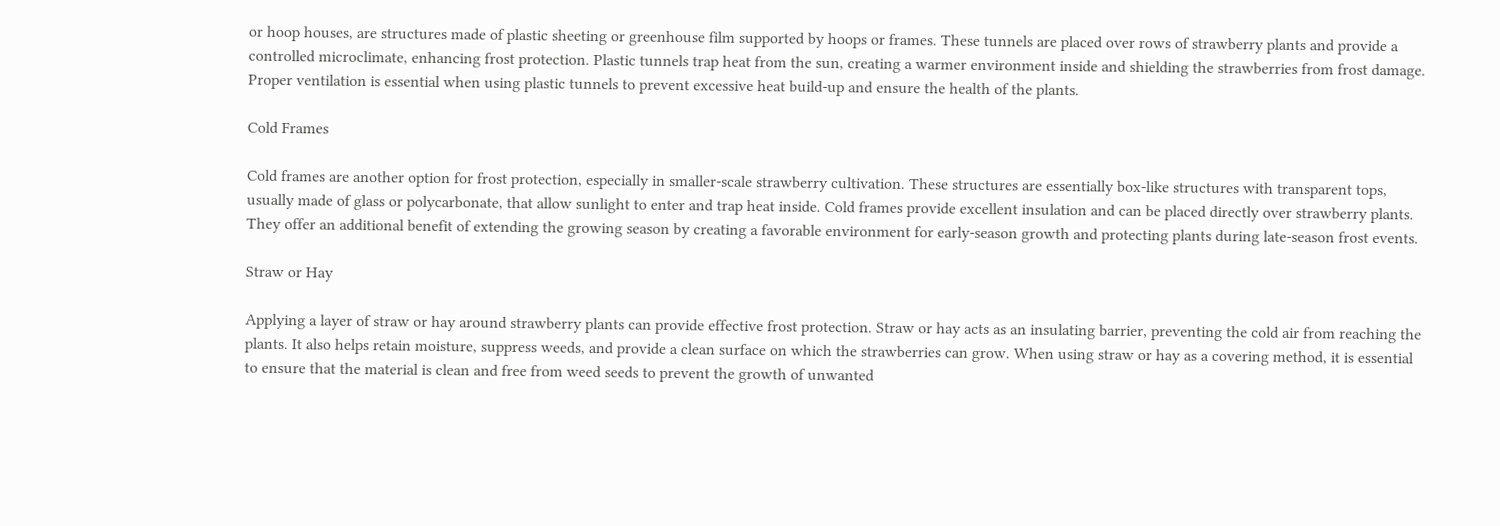or hoop houses, are structures made of plastic sheeting or greenhouse film supported by hoops or frames. These tunnels are placed over rows of strawberry plants and provide a controlled microclimate, enhancing frost protection. Plastic tunnels trap heat from the sun, creating a warmer environment inside and shielding the strawberries from frost damage. Proper ventilation is essential when using plastic tunnels to prevent excessive heat build-up and ensure the health of the plants.

Cold Frames

Cold frames are another option for frost protection, especially in smaller-scale strawberry cultivation. These structures are essentially box-like structures with transparent tops, usually made of glass or polycarbonate, that allow sunlight to enter and trap heat inside. Cold frames provide excellent insulation and can be placed directly over strawberry plants. They offer an additional benefit of extending the growing season by creating a favorable environment for early-season growth and protecting plants during late-season frost events.

Straw or Hay

Applying a layer of straw or hay around strawberry plants can provide effective frost protection. Straw or hay acts as an insulating barrier, preventing the cold air from reaching the plants. It also helps retain moisture, suppress weeds, and provide a clean surface on which the strawberries can grow. When using straw or hay as a covering method, it is essential to ensure that the material is clean and free from weed seeds to prevent the growth of unwanted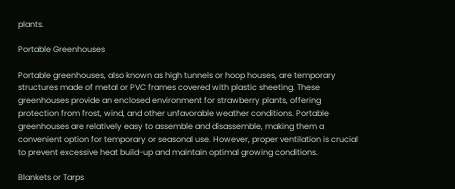plants.

Portable Greenhouses

Portable greenhouses, also known as high tunnels or hoop houses, are temporary structures made of metal or PVC frames covered with plastic sheeting. These greenhouses provide an enclosed environment for strawberry plants, offering protection from frost, wind, and other unfavorable weather conditions. Portable greenhouses are relatively easy to assemble and disassemble, making them a convenient option for temporary or seasonal use. However, proper ventilation is crucial to prevent excessive heat build-up and maintain optimal growing conditions.

Blankets or Tarps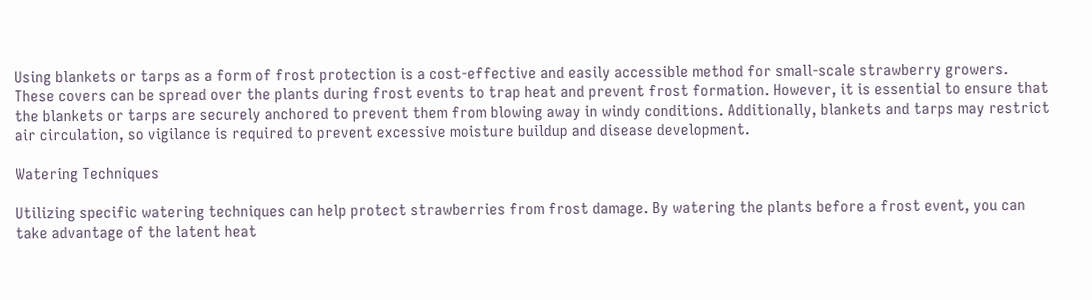Using blankets or tarps as a form of frost protection is a cost-effective and easily accessible method for small-scale strawberry growers. These covers can be spread over the plants during frost events to trap heat and prevent frost formation. However, it is essential to ensure that the blankets or tarps are securely anchored to prevent them from blowing away in windy conditions. Additionally, blankets and tarps may restrict air circulation, so vigilance is required to prevent excessive moisture buildup and disease development.

Watering Techniques

Utilizing specific watering techniques can help protect strawberries from frost damage. By watering the plants before a frost event, you can take advantage of the latent heat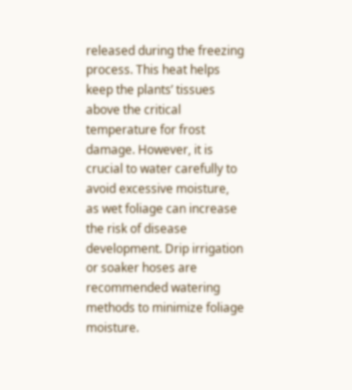released during the freezing process. This heat helps keep the plants’ tissues above the critical temperature for frost damage. However, it is crucial to water carefully to avoid excessive moisture, as wet foliage can increase the risk of disease development. Drip irrigation or soaker hoses are recommended watering methods to minimize foliage moisture.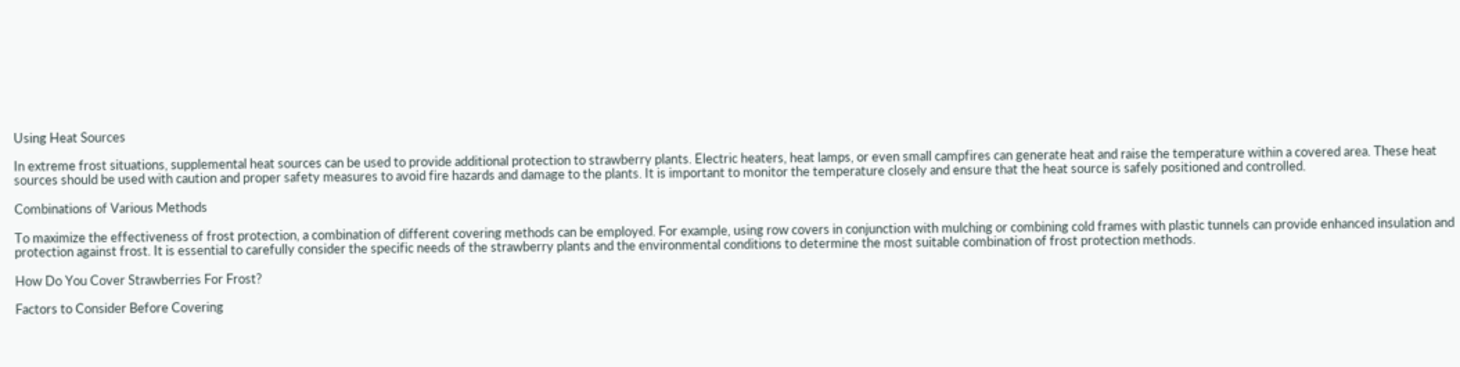Using Heat Sources

In extreme frost situations, supplemental heat sources can be used to provide additional protection to strawberry plants. Electric heaters, heat lamps, or even small campfires can generate heat and raise the temperature within a covered area. These heat sources should be used with caution and proper safety measures to avoid fire hazards and damage to the plants. It is important to monitor the temperature closely and ensure that the heat source is safely positioned and controlled.

Combinations of Various Methods

To maximize the effectiveness of frost protection, a combination of different covering methods can be employed. For example, using row covers in conjunction with mulching or combining cold frames with plastic tunnels can provide enhanced insulation and protection against frost. It is essential to carefully consider the specific needs of the strawberry plants and the environmental conditions to determine the most suitable combination of frost protection methods.

How Do You Cover Strawberries For Frost?

Factors to Consider Before Covering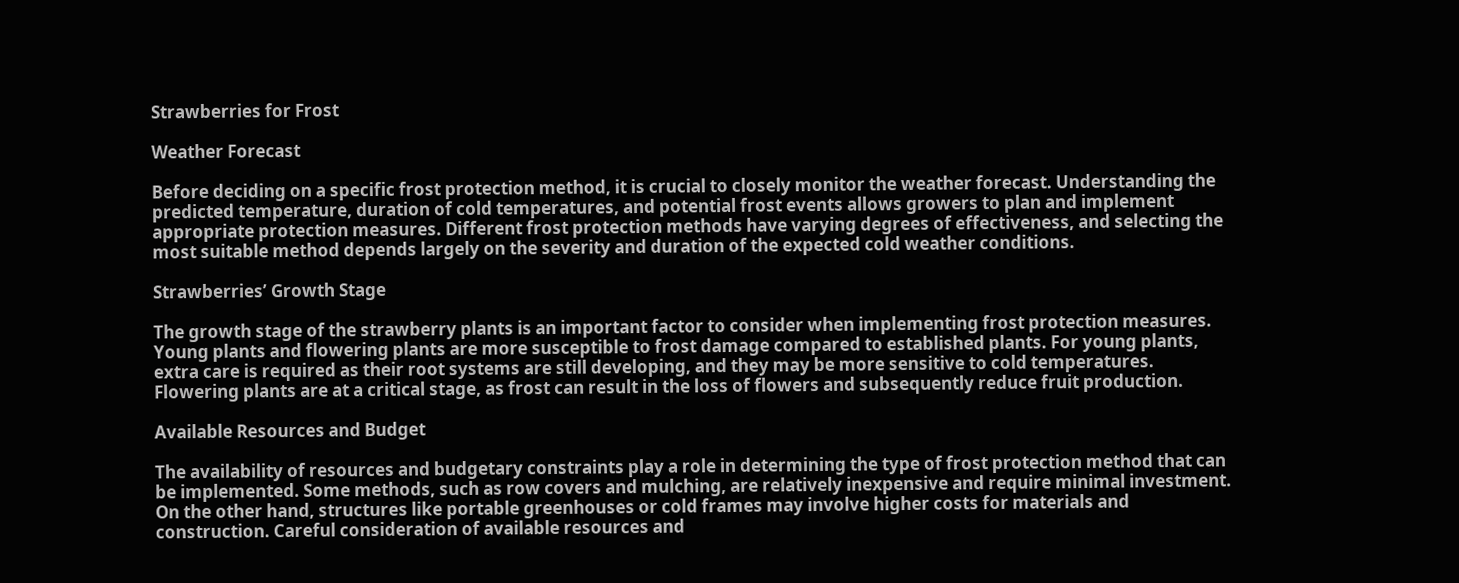Strawberries for Frost

Weather Forecast

Before deciding on a specific frost protection method, it is crucial to closely monitor the weather forecast. Understanding the predicted temperature, duration of cold temperatures, and potential frost events allows growers to plan and implement appropriate protection measures. Different frost protection methods have varying degrees of effectiveness, and selecting the most suitable method depends largely on the severity and duration of the expected cold weather conditions.

Strawberries’ Growth Stage

The growth stage of the strawberry plants is an important factor to consider when implementing frost protection measures. Young plants and flowering plants are more susceptible to frost damage compared to established plants. For young plants, extra care is required as their root systems are still developing, and they may be more sensitive to cold temperatures. Flowering plants are at a critical stage, as frost can result in the loss of flowers and subsequently reduce fruit production.

Available Resources and Budget

The availability of resources and budgetary constraints play a role in determining the type of frost protection method that can be implemented. Some methods, such as row covers and mulching, are relatively inexpensive and require minimal investment. On the other hand, structures like portable greenhouses or cold frames may involve higher costs for materials and construction. Careful consideration of available resources and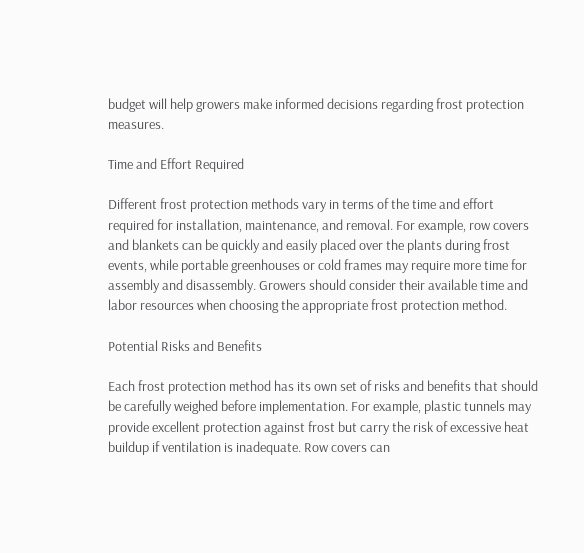budget will help growers make informed decisions regarding frost protection measures.

Time and Effort Required

Different frost protection methods vary in terms of the time and effort required for installation, maintenance, and removal. For example, row covers and blankets can be quickly and easily placed over the plants during frost events, while portable greenhouses or cold frames may require more time for assembly and disassembly. Growers should consider their available time and labor resources when choosing the appropriate frost protection method.

Potential Risks and Benefits

Each frost protection method has its own set of risks and benefits that should be carefully weighed before implementation. For example, plastic tunnels may provide excellent protection against frost but carry the risk of excessive heat buildup if ventilation is inadequate. Row covers can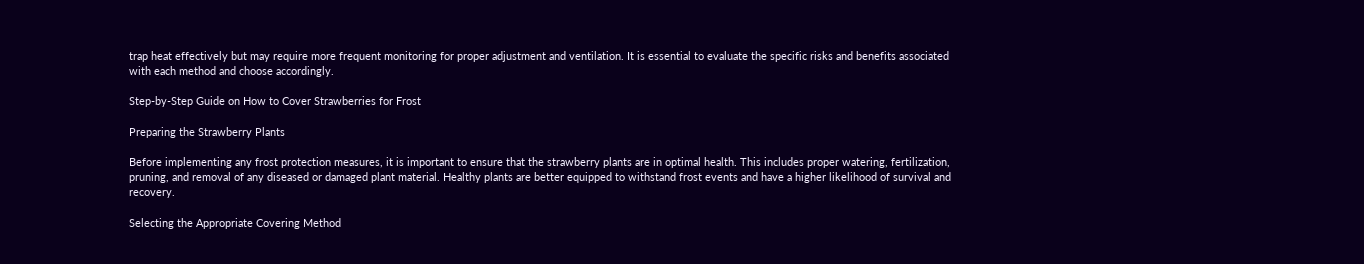trap heat effectively but may require more frequent monitoring for proper adjustment and ventilation. It is essential to evaluate the specific risks and benefits associated with each method and choose accordingly.

Step-by-Step Guide on How to Cover Strawberries for Frost

Preparing the Strawberry Plants

Before implementing any frost protection measures, it is important to ensure that the strawberry plants are in optimal health. This includes proper watering, fertilization, pruning, and removal of any diseased or damaged plant material. Healthy plants are better equipped to withstand frost events and have a higher likelihood of survival and recovery.

Selecting the Appropriate Covering Method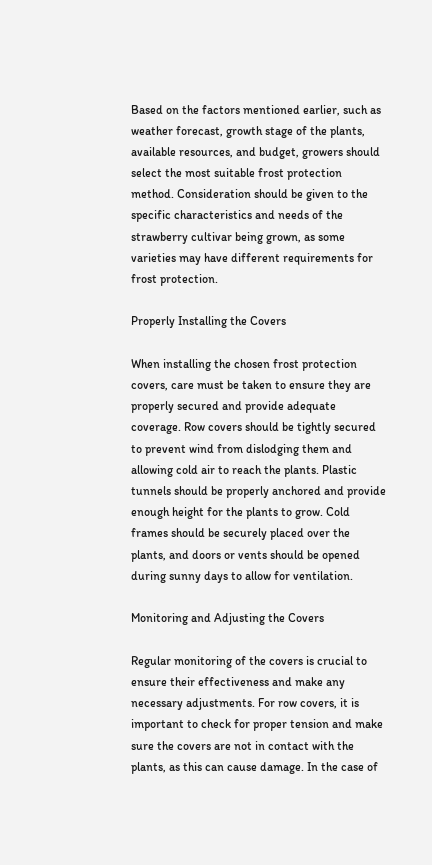Based on the factors mentioned earlier, such as weather forecast, growth stage of the plants, available resources, and budget, growers should select the most suitable frost protection method. Consideration should be given to the specific characteristics and needs of the strawberry cultivar being grown, as some varieties may have different requirements for frost protection.

Properly Installing the Covers

When installing the chosen frost protection covers, care must be taken to ensure they are properly secured and provide adequate coverage. Row covers should be tightly secured to prevent wind from dislodging them and allowing cold air to reach the plants. Plastic tunnels should be properly anchored and provide enough height for the plants to grow. Cold frames should be securely placed over the plants, and doors or vents should be opened during sunny days to allow for ventilation.

Monitoring and Adjusting the Covers

Regular monitoring of the covers is crucial to ensure their effectiveness and make any necessary adjustments. For row covers, it is important to check for proper tension and make sure the covers are not in contact with the plants, as this can cause damage. In the case of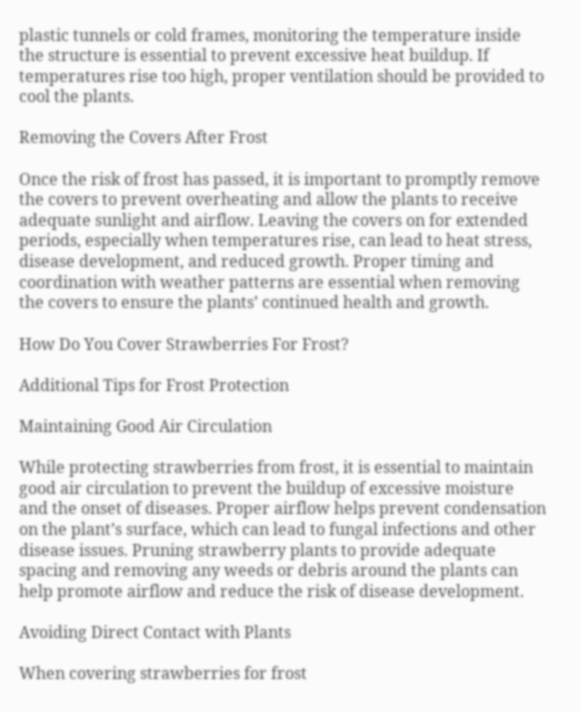plastic tunnels or cold frames, monitoring the temperature inside the structure is essential to prevent excessive heat buildup. If temperatures rise too high, proper ventilation should be provided to cool the plants.

Removing the Covers After Frost

Once the risk of frost has passed, it is important to promptly remove the covers to prevent overheating and allow the plants to receive adequate sunlight and airflow. Leaving the covers on for extended periods, especially when temperatures rise, can lead to heat stress, disease development, and reduced growth. Proper timing and coordination with weather patterns are essential when removing the covers to ensure the plants’ continued health and growth.

How Do You Cover Strawberries For Frost?

Additional Tips for Frost Protection

Maintaining Good Air Circulation

While protecting strawberries from frost, it is essential to maintain good air circulation to prevent the buildup of excessive moisture and the onset of diseases. Proper airflow helps prevent condensation on the plant’s surface, which can lead to fungal infections and other disease issues. Pruning strawberry plants to provide adequate spacing and removing any weeds or debris around the plants can help promote airflow and reduce the risk of disease development.

Avoiding Direct Contact with Plants

When covering strawberries for frost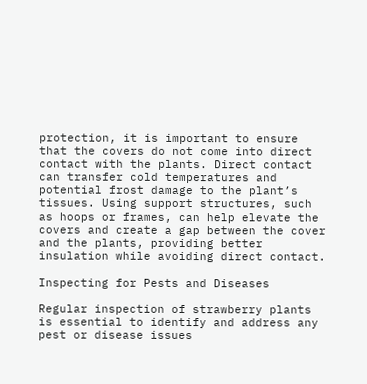protection, it is important to ensure that the covers do not come into direct contact with the plants. Direct contact can transfer cold temperatures and potential frost damage to the plant’s tissues. Using support structures, such as hoops or frames, can help elevate the covers and create a gap between the cover and the plants, providing better insulation while avoiding direct contact.

Inspecting for Pests and Diseases

Regular inspection of strawberry plants is essential to identify and address any pest or disease issues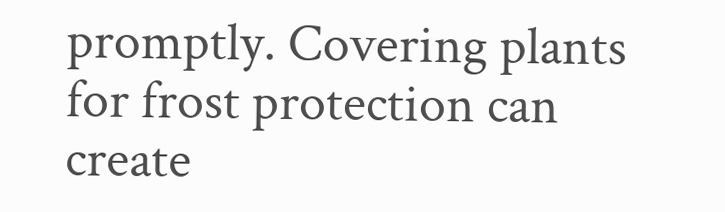promptly. Covering plants for frost protection can create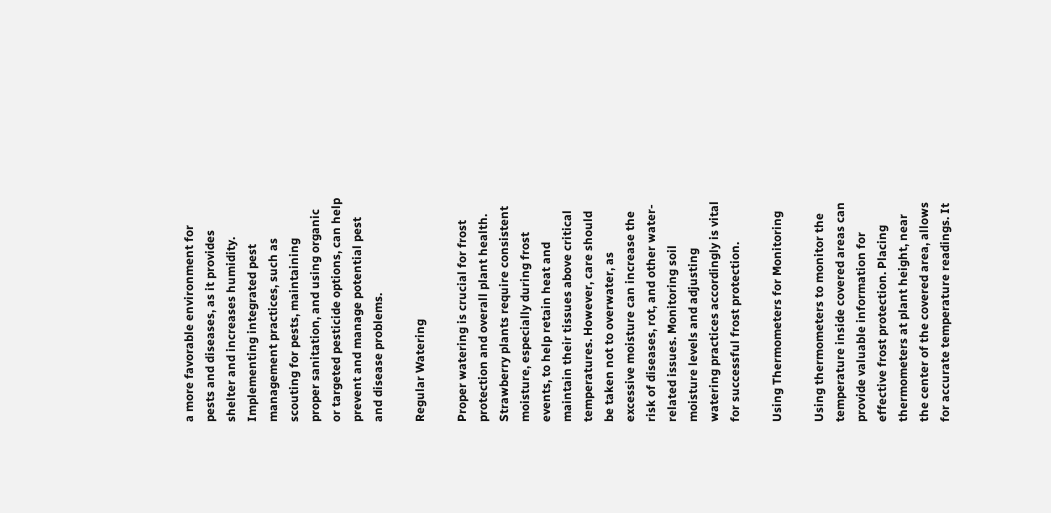a more favorable environment for pests and diseases, as it provides shelter and increases humidity. Implementing integrated pest management practices, such as scouting for pests, maintaining proper sanitation, and using organic or targeted pesticide options, can help prevent and manage potential pest and disease problems.

Regular Watering

Proper watering is crucial for frost protection and overall plant health. Strawberry plants require consistent moisture, especially during frost events, to help retain heat and maintain their tissues above critical temperatures. However, care should be taken not to overwater, as excessive moisture can increase the risk of diseases, rot, and other water-related issues. Monitoring soil moisture levels and adjusting watering practices accordingly is vital for successful frost protection.

Using Thermometers for Monitoring

Using thermometers to monitor the temperature inside covered areas can provide valuable information for effective frost protection. Placing thermometers at plant height, near the center of the covered area, allows for accurate temperature readings. It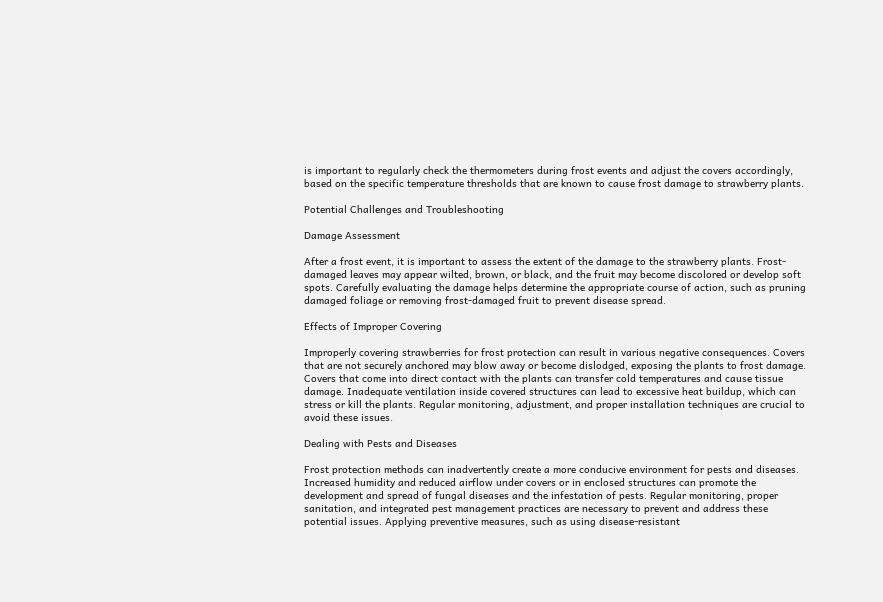is important to regularly check the thermometers during frost events and adjust the covers accordingly, based on the specific temperature thresholds that are known to cause frost damage to strawberry plants.

Potential Challenges and Troubleshooting

Damage Assessment

After a frost event, it is important to assess the extent of the damage to the strawberry plants. Frost-damaged leaves may appear wilted, brown, or black, and the fruit may become discolored or develop soft spots. Carefully evaluating the damage helps determine the appropriate course of action, such as pruning damaged foliage or removing frost-damaged fruit to prevent disease spread.

Effects of Improper Covering

Improperly covering strawberries for frost protection can result in various negative consequences. Covers that are not securely anchored may blow away or become dislodged, exposing the plants to frost damage. Covers that come into direct contact with the plants can transfer cold temperatures and cause tissue damage. Inadequate ventilation inside covered structures can lead to excessive heat buildup, which can stress or kill the plants. Regular monitoring, adjustment, and proper installation techniques are crucial to avoid these issues.

Dealing with Pests and Diseases

Frost protection methods can inadvertently create a more conducive environment for pests and diseases. Increased humidity and reduced airflow under covers or in enclosed structures can promote the development and spread of fungal diseases and the infestation of pests. Regular monitoring, proper sanitation, and integrated pest management practices are necessary to prevent and address these potential issues. Applying preventive measures, such as using disease-resistant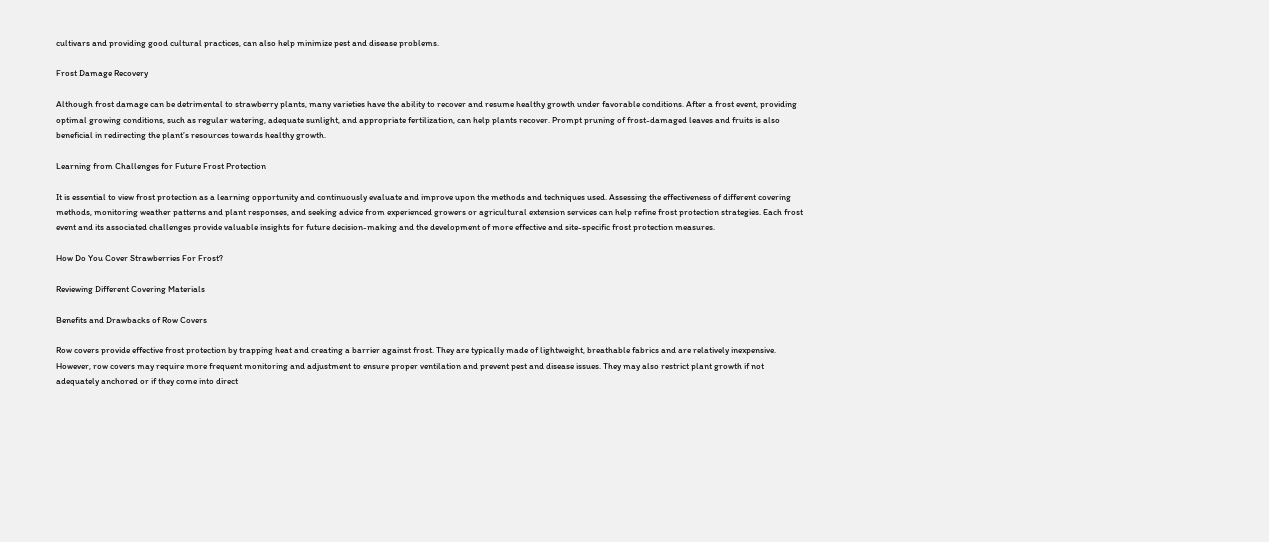cultivars and providing good cultural practices, can also help minimize pest and disease problems.

Frost Damage Recovery

Although frost damage can be detrimental to strawberry plants, many varieties have the ability to recover and resume healthy growth under favorable conditions. After a frost event, providing optimal growing conditions, such as regular watering, adequate sunlight, and appropriate fertilization, can help plants recover. Prompt pruning of frost-damaged leaves and fruits is also beneficial in redirecting the plant’s resources towards healthy growth.

Learning from Challenges for Future Frost Protection

It is essential to view frost protection as a learning opportunity and continuously evaluate and improve upon the methods and techniques used. Assessing the effectiveness of different covering methods, monitoring weather patterns and plant responses, and seeking advice from experienced growers or agricultural extension services can help refine frost protection strategies. Each frost event and its associated challenges provide valuable insights for future decision-making and the development of more effective and site-specific frost protection measures.

How Do You Cover Strawberries For Frost?

Reviewing Different Covering Materials

Benefits and Drawbacks of Row Covers

Row covers provide effective frost protection by trapping heat and creating a barrier against frost. They are typically made of lightweight, breathable fabrics and are relatively inexpensive. However, row covers may require more frequent monitoring and adjustment to ensure proper ventilation and prevent pest and disease issues. They may also restrict plant growth if not adequately anchored or if they come into direct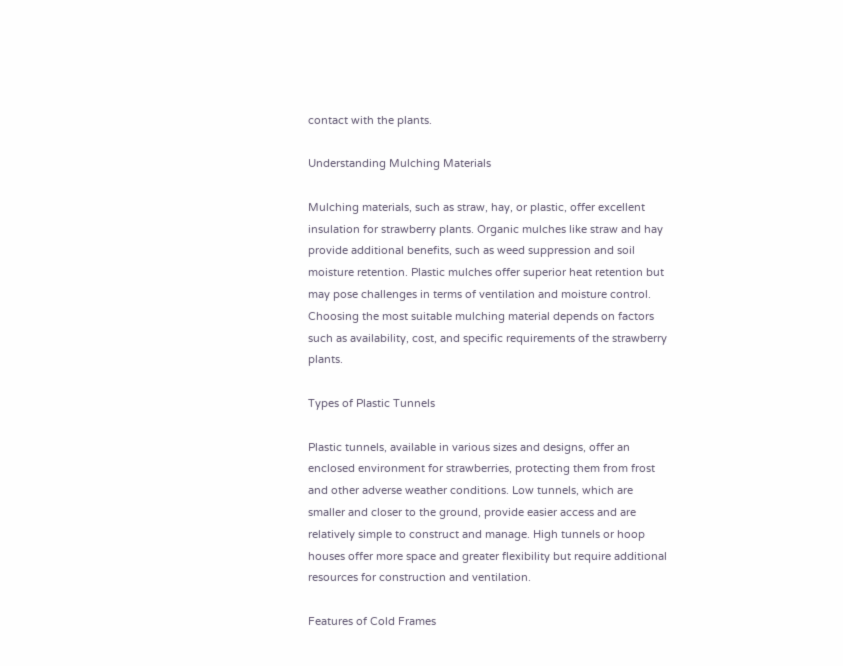contact with the plants.

Understanding Mulching Materials

Mulching materials, such as straw, hay, or plastic, offer excellent insulation for strawberry plants. Organic mulches like straw and hay provide additional benefits, such as weed suppression and soil moisture retention. Plastic mulches offer superior heat retention but may pose challenges in terms of ventilation and moisture control. Choosing the most suitable mulching material depends on factors such as availability, cost, and specific requirements of the strawberry plants.

Types of Plastic Tunnels

Plastic tunnels, available in various sizes and designs, offer an enclosed environment for strawberries, protecting them from frost and other adverse weather conditions. Low tunnels, which are smaller and closer to the ground, provide easier access and are relatively simple to construct and manage. High tunnels or hoop houses offer more space and greater flexibility but require additional resources for construction and ventilation.

Features of Cold Frames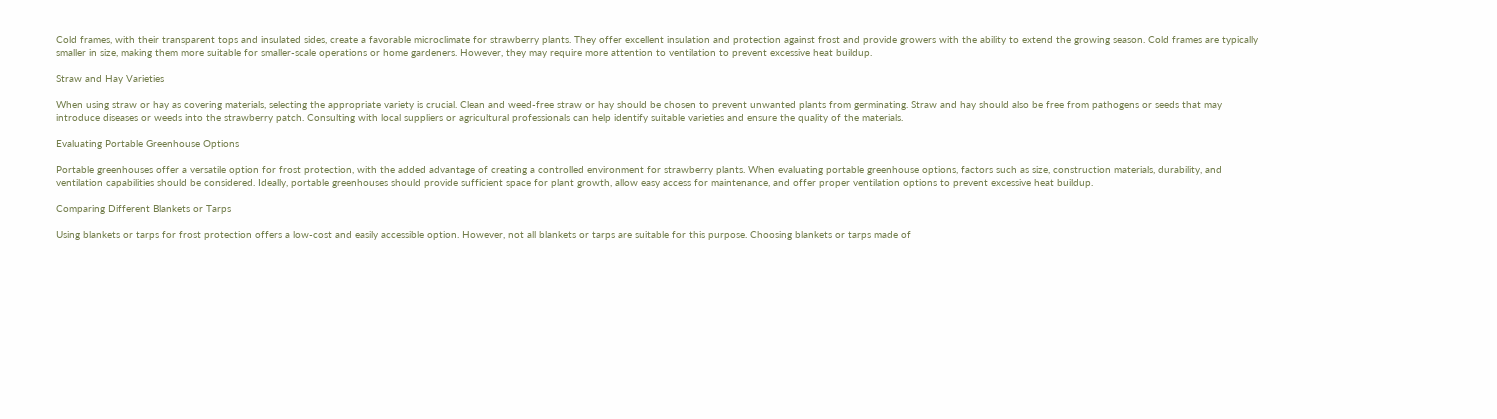Cold frames, with their transparent tops and insulated sides, create a favorable microclimate for strawberry plants. They offer excellent insulation and protection against frost and provide growers with the ability to extend the growing season. Cold frames are typically smaller in size, making them more suitable for smaller-scale operations or home gardeners. However, they may require more attention to ventilation to prevent excessive heat buildup.

Straw and Hay Varieties

When using straw or hay as covering materials, selecting the appropriate variety is crucial. Clean and weed-free straw or hay should be chosen to prevent unwanted plants from germinating. Straw and hay should also be free from pathogens or seeds that may introduce diseases or weeds into the strawberry patch. Consulting with local suppliers or agricultural professionals can help identify suitable varieties and ensure the quality of the materials.

Evaluating Portable Greenhouse Options

Portable greenhouses offer a versatile option for frost protection, with the added advantage of creating a controlled environment for strawberry plants. When evaluating portable greenhouse options, factors such as size, construction materials, durability, and ventilation capabilities should be considered. Ideally, portable greenhouses should provide sufficient space for plant growth, allow easy access for maintenance, and offer proper ventilation options to prevent excessive heat buildup.

Comparing Different Blankets or Tarps

Using blankets or tarps for frost protection offers a low-cost and easily accessible option. However, not all blankets or tarps are suitable for this purpose. Choosing blankets or tarps made of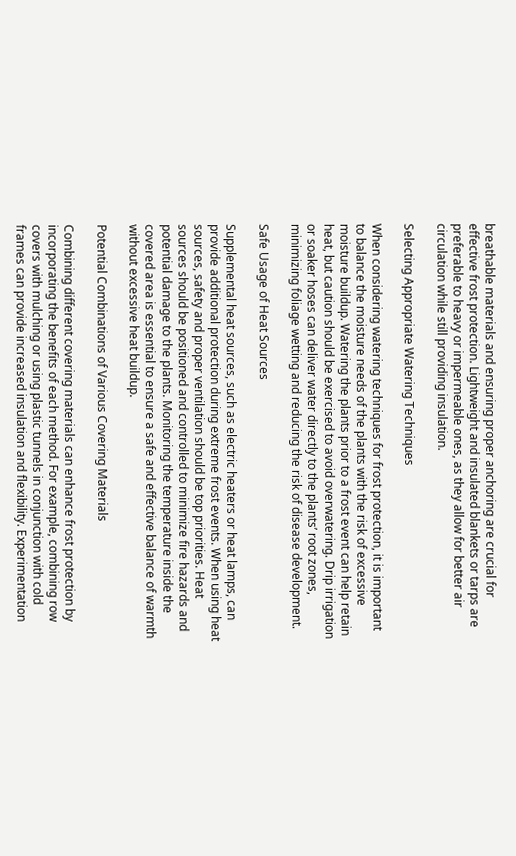breathable materials and ensuring proper anchoring are crucial for effective frost protection. Lightweight and insulated blankets or tarps are preferable to heavy or impermeable ones, as they allow for better air circulation while still providing insulation.

Selecting Appropriate Watering Techniques

When considering watering techniques for frost protection, it is important to balance the moisture needs of the plants with the risk of excessive moisture buildup. Watering the plants prior to a frost event can help retain heat, but caution should be exercised to avoid overwatering. Drip irrigation or soaker hoses can deliver water directly to the plants’ root zones, minimizing foliage wetting and reducing the risk of disease development.

Safe Usage of Heat Sources

Supplemental heat sources, such as electric heaters or heat lamps, can provide additional protection during extreme frost events. When using heat sources, safety and proper ventilation should be top priorities. Heat sources should be positioned and controlled to minimize fire hazards and potential damage to the plants. Monitoring the temperature inside the covered area is essential to ensure a safe and effective balance of warmth without excessive heat buildup.

Potential Combinations of Various Covering Materials

Combining different covering materials can enhance frost protection by incorporating the benefits of each method. For example, combining row covers with mulching or using plastic tunnels in conjunction with cold frames can provide increased insulation and flexibility. Experimentation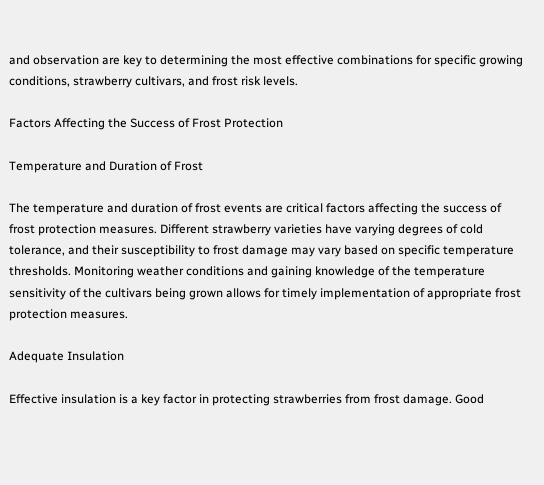and observation are key to determining the most effective combinations for specific growing conditions, strawberry cultivars, and frost risk levels.

Factors Affecting the Success of Frost Protection

Temperature and Duration of Frost

The temperature and duration of frost events are critical factors affecting the success of frost protection measures. Different strawberry varieties have varying degrees of cold tolerance, and their susceptibility to frost damage may vary based on specific temperature thresholds. Monitoring weather conditions and gaining knowledge of the temperature sensitivity of the cultivars being grown allows for timely implementation of appropriate frost protection measures.

Adequate Insulation

Effective insulation is a key factor in protecting strawberries from frost damage. Good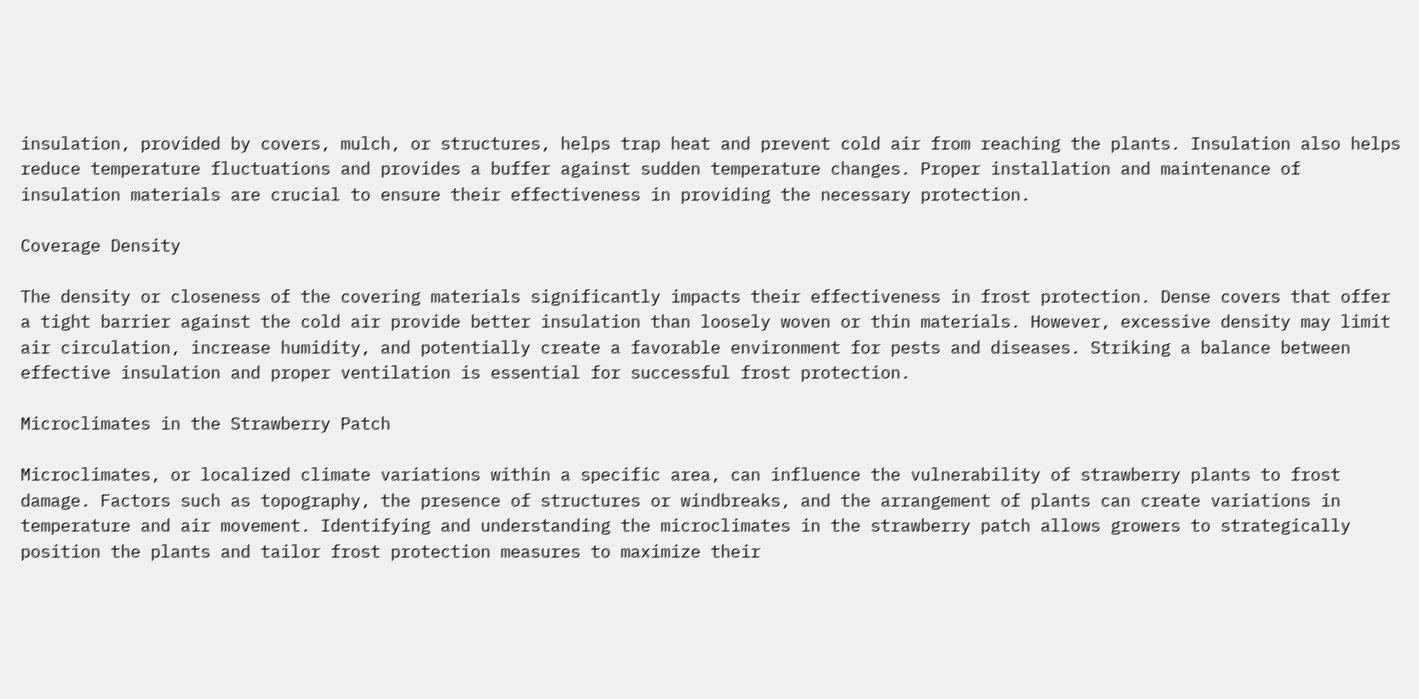insulation, provided by covers, mulch, or structures, helps trap heat and prevent cold air from reaching the plants. Insulation also helps reduce temperature fluctuations and provides a buffer against sudden temperature changes. Proper installation and maintenance of insulation materials are crucial to ensure their effectiveness in providing the necessary protection.

Coverage Density

The density or closeness of the covering materials significantly impacts their effectiveness in frost protection. Dense covers that offer a tight barrier against the cold air provide better insulation than loosely woven or thin materials. However, excessive density may limit air circulation, increase humidity, and potentially create a favorable environment for pests and diseases. Striking a balance between effective insulation and proper ventilation is essential for successful frost protection.

Microclimates in the Strawberry Patch

Microclimates, or localized climate variations within a specific area, can influence the vulnerability of strawberry plants to frost damage. Factors such as topography, the presence of structures or windbreaks, and the arrangement of plants can create variations in temperature and air movement. Identifying and understanding the microclimates in the strawberry patch allows growers to strategically position the plants and tailor frost protection measures to maximize their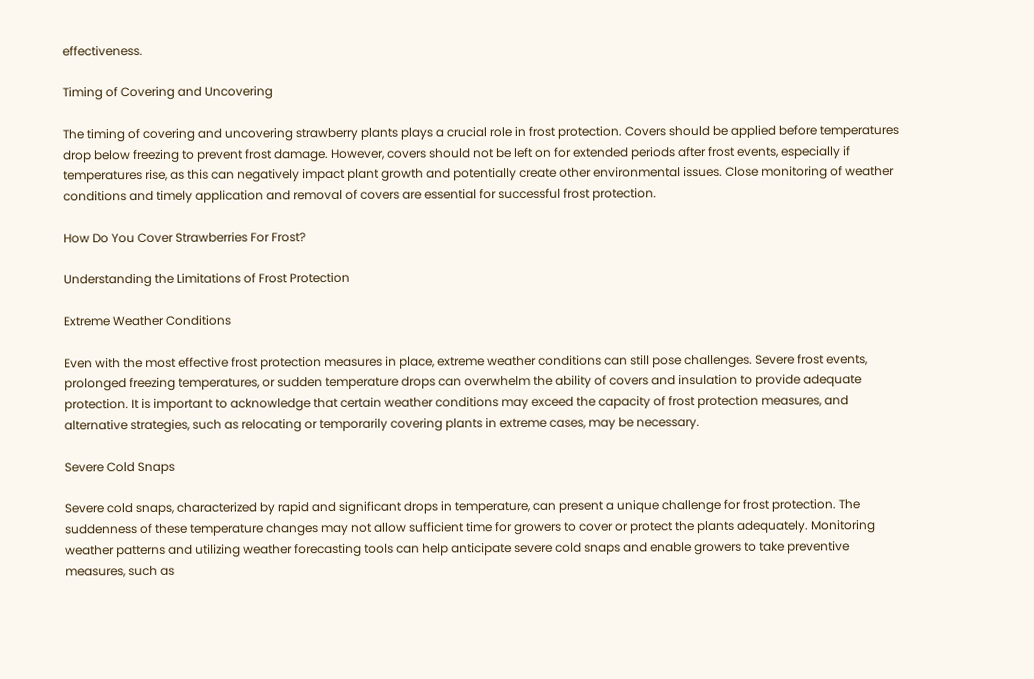effectiveness.

Timing of Covering and Uncovering

The timing of covering and uncovering strawberry plants plays a crucial role in frost protection. Covers should be applied before temperatures drop below freezing to prevent frost damage. However, covers should not be left on for extended periods after frost events, especially if temperatures rise, as this can negatively impact plant growth and potentially create other environmental issues. Close monitoring of weather conditions and timely application and removal of covers are essential for successful frost protection.

How Do You Cover Strawberries For Frost?

Understanding the Limitations of Frost Protection

Extreme Weather Conditions

Even with the most effective frost protection measures in place, extreme weather conditions can still pose challenges. Severe frost events, prolonged freezing temperatures, or sudden temperature drops can overwhelm the ability of covers and insulation to provide adequate protection. It is important to acknowledge that certain weather conditions may exceed the capacity of frost protection measures, and alternative strategies, such as relocating or temporarily covering plants in extreme cases, may be necessary.

Severe Cold Snaps

Severe cold snaps, characterized by rapid and significant drops in temperature, can present a unique challenge for frost protection. The suddenness of these temperature changes may not allow sufficient time for growers to cover or protect the plants adequately. Monitoring weather patterns and utilizing weather forecasting tools can help anticipate severe cold snaps and enable growers to take preventive measures, such as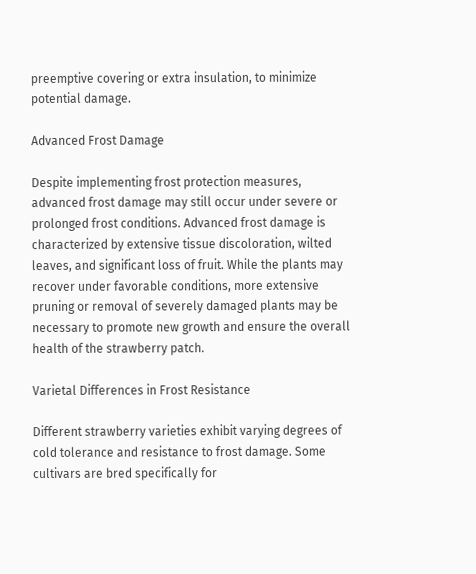preemptive covering or extra insulation, to minimize potential damage.

Advanced Frost Damage

Despite implementing frost protection measures, advanced frost damage may still occur under severe or prolonged frost conditions. Advanced frost damage is characterized by extensive tissue discoloration, wilted leaves, and significant loss of fruit. While the plants may recover under favorable conditions, more extensive pruning or removal of severely damaged plants may be necessary to promote new growth and ensure the overall health of the strawberry patch.

Varietal Differences in Frost Resistance

Different strawberry varieties exhibit varying degrees of cold tolerance and resistance to frost damage. Some cultivars are bred specifically for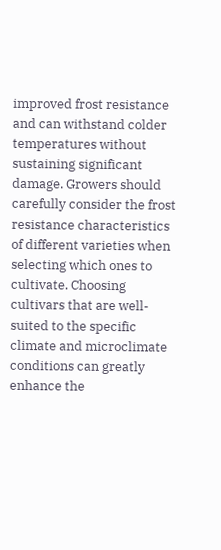improved frost resistance and can withstand colder temperatures without sustaining significant damage. Growers should carefully consider the frost resistance characteristics of different varieties when selecting which ones to cultivate. Choosing cultivars that are well-suited to the specific climate and microclimate conditions can greatly enhance the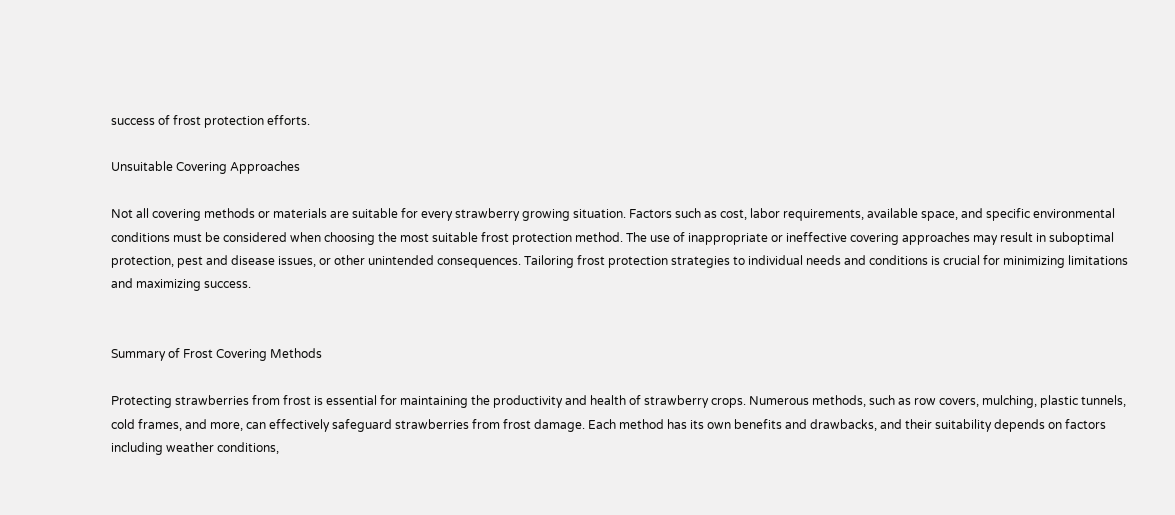success of frost protection efforts.

Unsuitable Covering Approaches

Not all covering methods or materials are suitable for every strawberry growing situation. Factors such as cost, labor requirements, available space, and specific environmental conditions must be considered when choosing the most suitable frost protection method. The use of inappropriate or ineffective covering approaches may result in suboptimal protection, pest and disease issues, or other unintended consequences. Tailoring frost protection strategies to individual needs and conditions is crucial for minimizing limitations and maximizing success.


Summary of Frost Covering Methods

Protecting strawberries from frost is essential for maintaining the productivity and health of strawberry crops. Numerous methods, such as row covers, mulching, plastic tunnels, cold frames, and more, can effectively safeguard strawberries from frost damage. Each method has its own benefits and drawbacks, and their suitability depends on factors including weather conditions,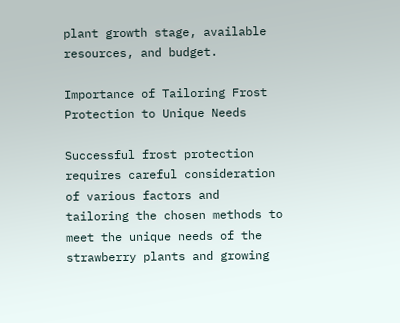plant growth stage, available resources, and budget.

Importance of Tailoring Frost Protection to Unique Needs

Successful frost protection requires careful consideration of various factors and tailoring the chosen methods to meet the unique needs of the strawberry plants and growing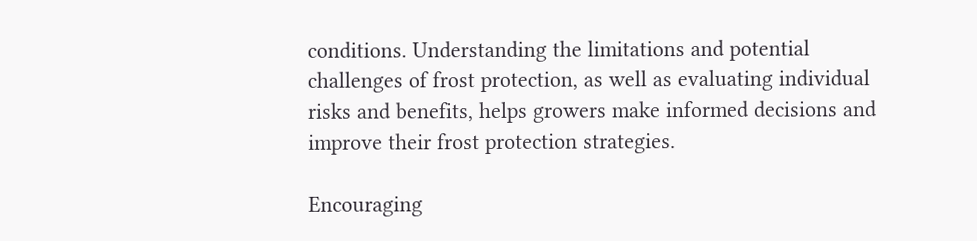conditions. Understanding the limitations and potential challenges of frost protection, as well as evaluating individual risks and benefits, helps growers make informed decisions and improve their frost protection strategies.

Encouraging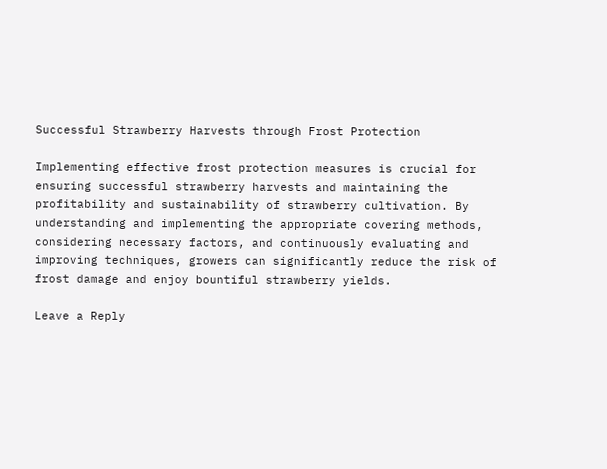Successful Strawberry Harvests through Frost Protection

Implementing effective frost protection measures is crucial for ensuring successful strawberry harvests and maintaining the profitability and sustainability of strawberry cultivation. By understanding and implementing the appropriate covering methods, considering necessary factors, and continuously evaluating and improving techniques, growers can significantly reduce the risk of frost damage and enjoy bountiful strawberry yields.

Leave a Reply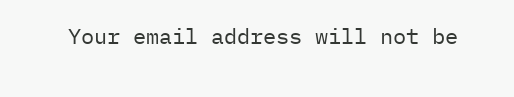Your email address will not be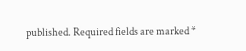published. Required fields are marked *